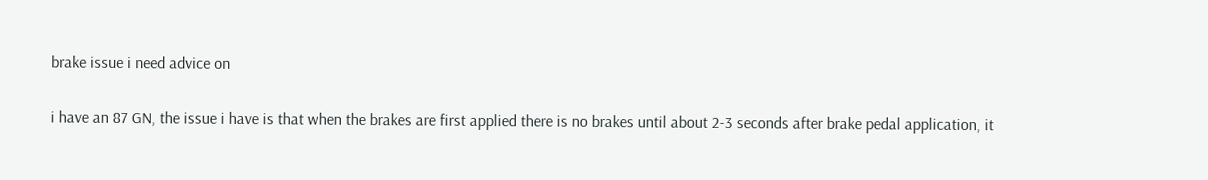brake issue i need advice on

i have an 87 GN, the issue i have is that when the brakes are first applied there is no brakes until about 2-3 seconds after brake pedal application, it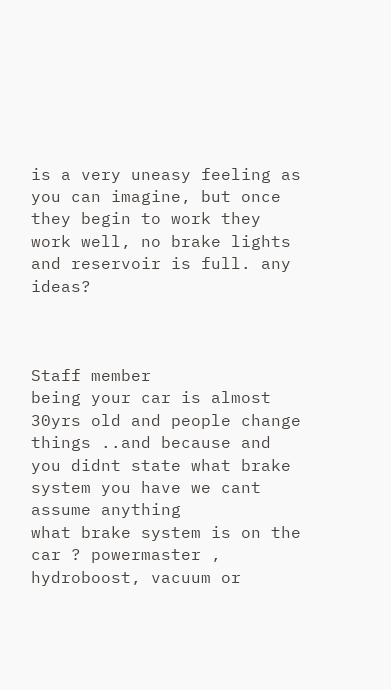is a very uneasy feeling as you can imagine, but once they begin to work they work well, no brake lights and reservoir is full. any ideas?



Staff member
being your car is almost 30yrs old and people change things ..and because and you didnt state what brake system you have we cant assume anything
what brake system is on the car ? powermaster , hydroboost, vacuum or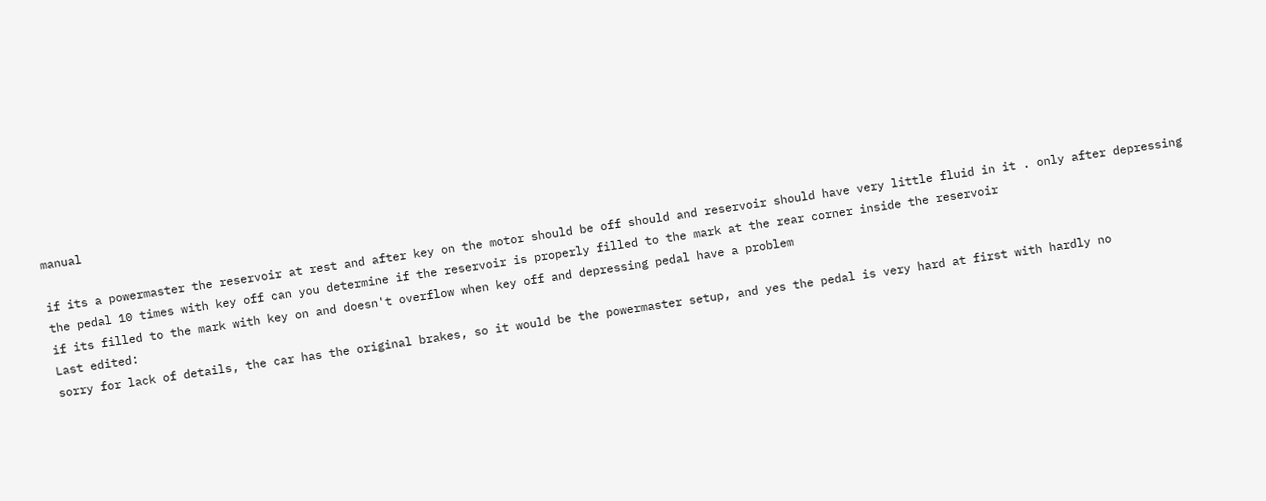manual

if its a powermaster the reservoir at rest and after key on the motor should be off should and reservoir should have very little fluid in it . only after depressing the pedal 10 times with key off can you determine if the reservoir is properly filled to the mark at the rear corner inside the reservoir
if its filled to the mark with key on and doesn't overflow when key off and depressing pedal have a problem
Last edited:
sorry for lack of details, the car has the original brakes, so it would be the powermaster setup, and yes the pedal is very hard at first with hardly no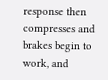response then compresses and brakes begin to work, and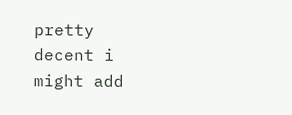pretty decent i might add